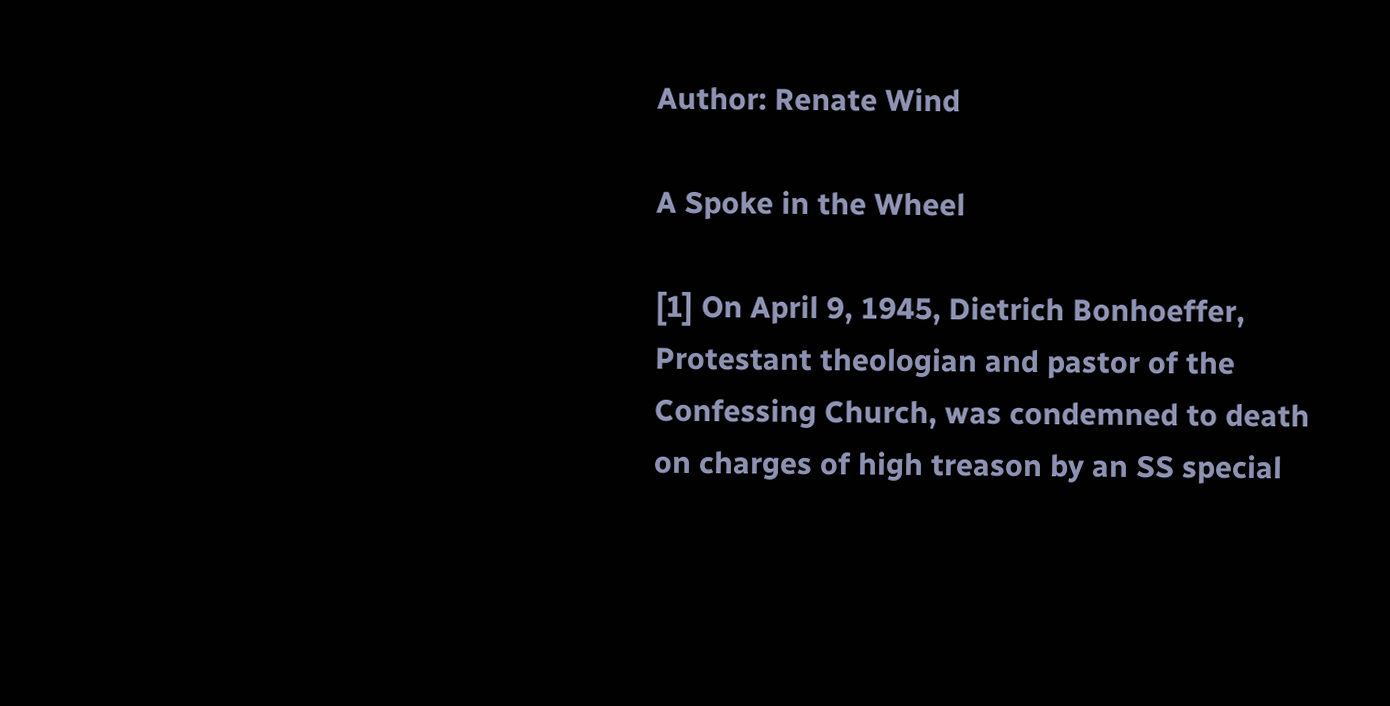Author: Renate Wind

A Spoke in the Wheel

[1] On April 9, 1945, Dietrich Bonhoeffer, Protestant theologian and pastor of the Confessing Church, was condemned to death on charges of high treason by an SS special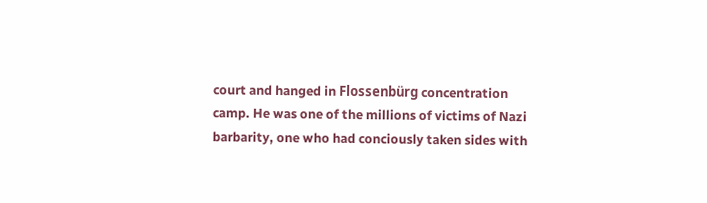court and hanged in Flossenbürg concentration camp. He was one of the millions of victims of Nazi barbarity, one who had conciously taken sides with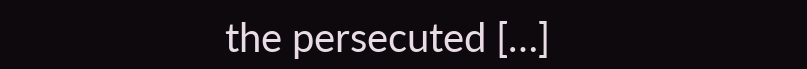the persecuted […]